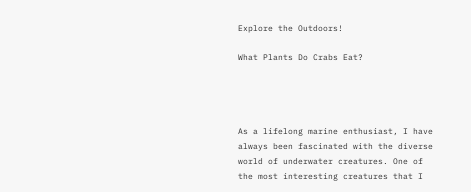Explore the Outdoors!

What Plants Do Crabs Eat?




As a lifelong marine enthusiast, I have always been fascinated with the diverse world of underwater creatures. One of the most interesting creatures that I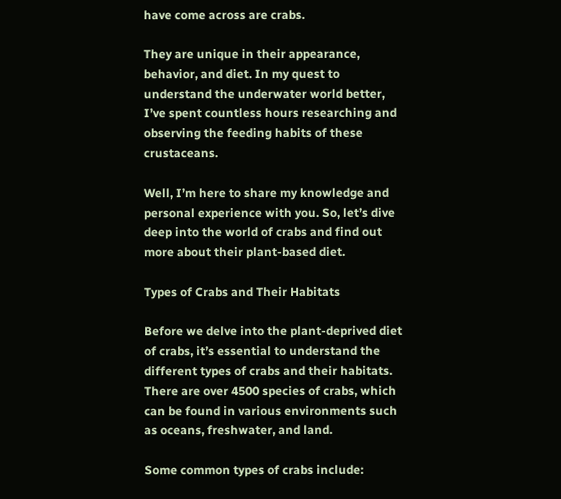have come across are crabs.

They are unique in their appearance, behavior, and diet. In my quest to understand the underwater world better, I’ve spent countless hours researching and observing the feeding habits of these crustaceans.

Well, I’m here to share my knowledge and personal experience with you. So, let’s dive deep into the world of crabs and find out more about their plant-based diet.

Types of Crabs and Their Habitats

Before we delve into the plant-deprived diet of crabs, it’s essential to understand the different types of crabs and their habitats. There are over 4500 species of crabs, which can be found in various environments such as oceans, freshwater, and land.

Some common types of crabs include: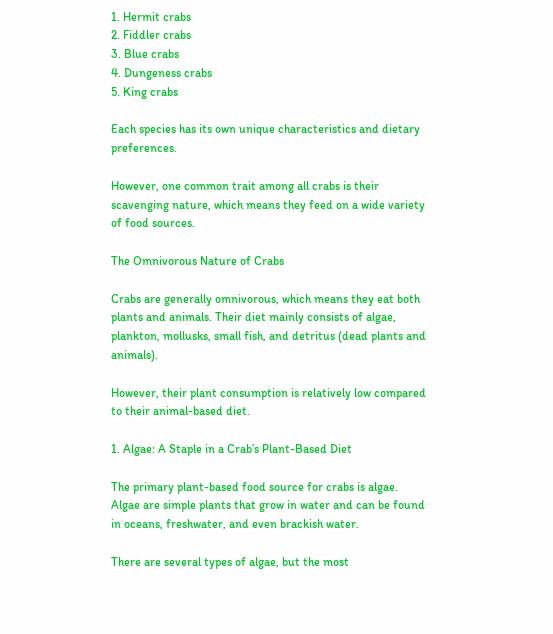1. Hermit crabs
2. Fiddler crabs
3. Blue crabs
4. Dungeness crabs
5. King crabs

Each species has its own unique characteristics and dietary preferences.

However, one common trait among all crabs is their scavenging nature, which means they feed on a wide variety of food sources.

The Omnivorous Nature of Crabs

Crabs are generally omnivorous, which means they eat both plants and animals. Their diet mainly consists of algae, plankton, mollusks, small fish, and detritus (dead plants and animals).

However, their plant consumption is relatively low compared to their animal-based diet.

1. Algae: A Staple in a Crab’s Plant-Based Diet

The primary plant-based food source for crabs is algae. Algae are simple plants that grow in water and can be found in oceans, freshwater, and even brackish water.

There are several types of algae, but the most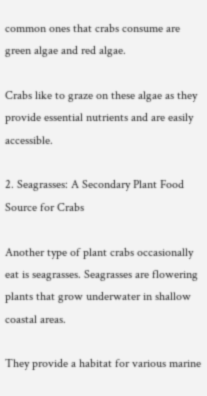common ones that crabs consume are green algae and red algae.

Crabs like to graze on these algae as they provide essential nutrients and are easily accessible.

2. Seagrasses: A Secondary Plant Food Source for Crabs

Another type of plant crabs occasionally eat is seagrasses. Seagrasses are flowering plants that grow underwater in shallow coastal areas.

They provide a habitat for various marine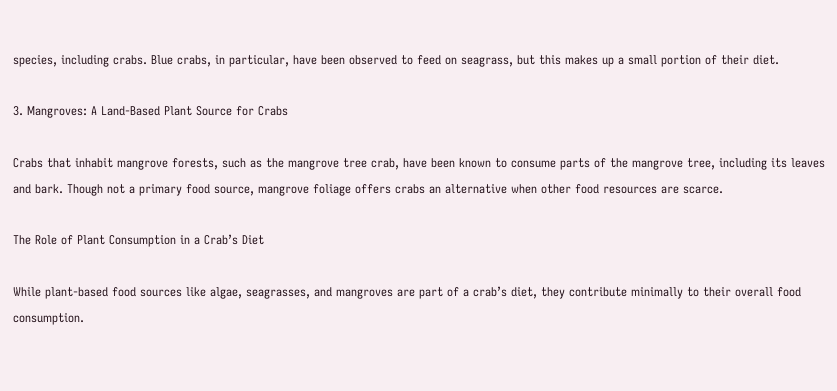species, including crabs. Blue crabs, in particular, have been observed to feed on seagrass, but this makes up a small portion of their diet.

3. Mangroves: A Land-Based Plant Source for Crabs

Crabs that inhabit mangrove forests, such as the mangrove tree crab, have been known to consume parts of the mangrove tree, including its leaves and bark. Though not a primary food source, mangrove foliage offers crabs an alternative when other food resources are scarce.

The Role of Plant Consumption in a Crab’s Diet

While plant-based food sources like algae, seagrasses, and mangroves are part of a crab’s diet, they contribute minimally to their overall food consumption.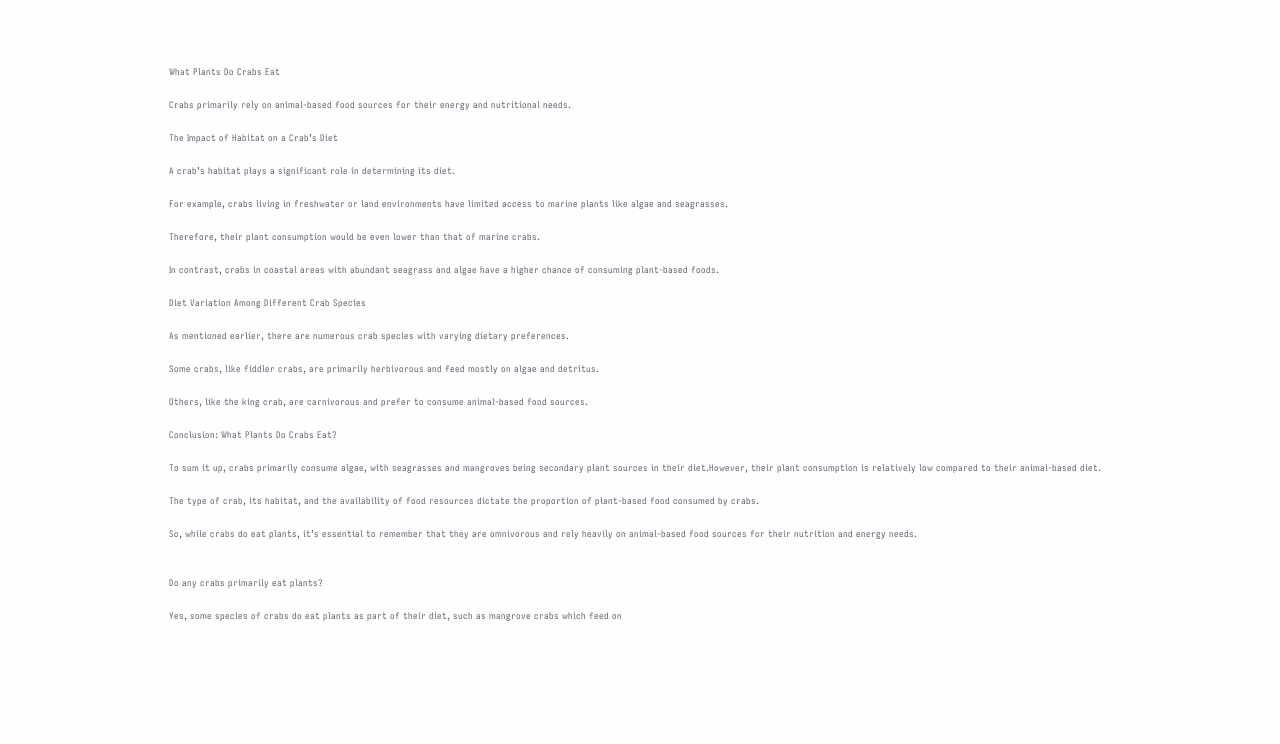What Plants Do Crabs Eat

Crabs primarily rely on animal-based food sources for their energy and nutritional needs.

The Impact of Habitat on a Crab’s Diet

A crab’s habitat plays a significant role in determining its diet.

For example, crabs living in freshwater or land environments have limited access to marine plants like algae and seagrasses.

Therefore, their plant consumption would be even lower than that of marine crabs.

In contrast, crabs in coastal areas with abundant seagrass and algae have a higher chance of consuming plant-based foods.

Diet Variation Among Different Crab Species

As mentioned earlier, there are numerous crab species with varying dietary preferences.

Some crabs, like fiddler crabs, are primarily herbivorous and feed mostly on algae and detritus.

Others, like the king crab, are carnivorous and prefer to consume animal-based food sources.

Conclusion: What Plants Do Crabs Eat?

To sum it up, crabs primarily consume algae, with seagrasses and mangroves being secondary plant sources in their diet.However, their plant consumption is relatively low compared to their animal-based diet.

The type of crab, its habitat, and the availability of food resources dictate the proportion of plant-based food consumed by crabs.

So, while crabs do eat plants, it’s essential to remember that they are omnivorous and rely heavily on animal-based food sources for their nutrition and energy needs.


Do any crabs primarily eat plants?

Yes, some species of crabs do eat plants as part of their diet, such as mangrove crabs which feed on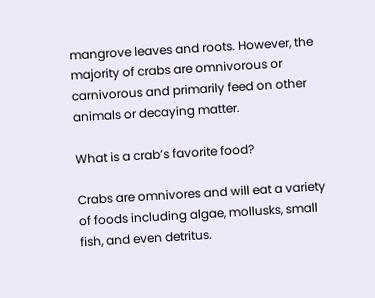mangrove leaves and roots. However, the majority of crabs are omnivorous or carnivorous and primarily feed on other animals or decaying matter.

What is a crab’s favorite food?

Crabs are omnivores and will eat a variety of foods including algae, mollusks, small fish, and even detritus.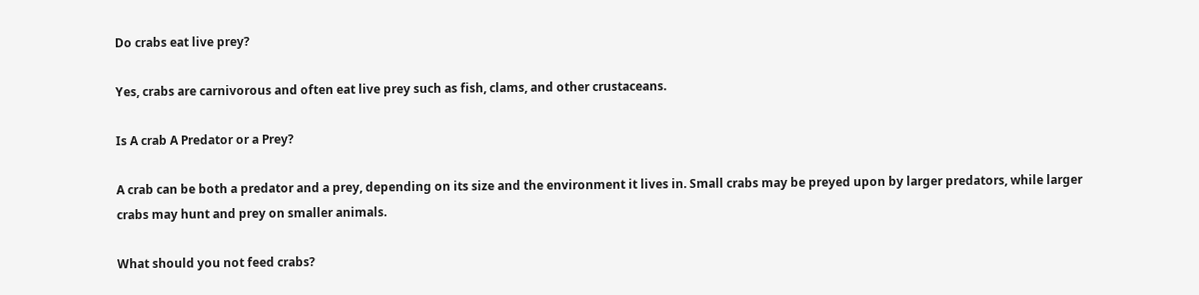Do crabs eat live prey?

Yes, crabs are carnivorous and often eat live prey such as fish, clams, and other crustaceans.

Is A crab A Predator or a Prey?

A crab can be both a predator and a prey, depending on its size and the environment it lives in. Small crabs may be preyed upon by larger predators, while larger crabs may hunt and prey on smaller animals.

What should you not feed crabs?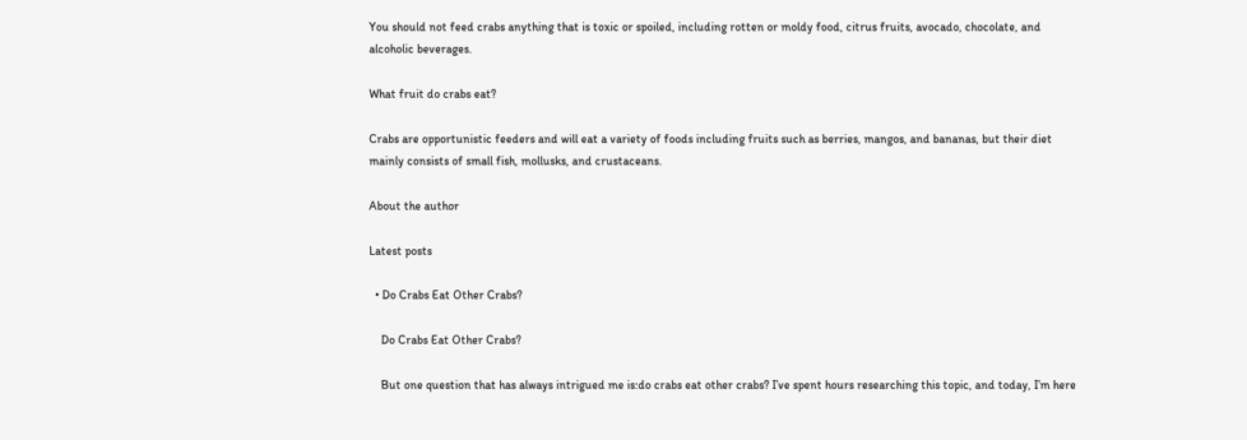You should not feed crabs anything that is toxic or spoiled, including rotten or moldy food, citrus fruits, avocado, chocolate, and alcoholic beverages.

What fruit do crabs eat?

Crabs are opportunistic feeders and will eat a variety of foods including fruits such as berries, mangos, and bananas, but their diet mainly consists of small fish, mollusks, and crustaceans.

About the author

Latest posts

  • Do Crabs Eat Other Crabs?

    Do Crabs Eat Other Crabs?

    But one question that has always intrigued me is:do crabs eat other crabs? I’ve spent hours researching this topic, and today, I’m here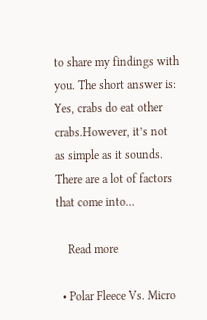to share my findings with you. The short answer is: Yes, crabs do eat other crabs.However, it’s not as simple as it sounds. There are a lot of factors that come into…

    Read more

  • Polar Fleece Vs. Micro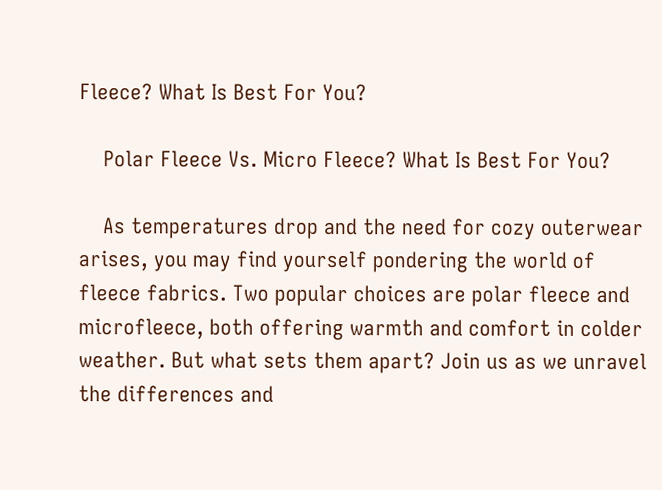Fleece? What Is Best For You?

    Polar Fleece Vs. Micro Fleece? What Is Best For You?

    As temperatures drop and the need for cozy outerwear arises, you may find yourself pondering the world of fleece fabrics. Two popular choices are polar fleece and microfleece, both offering warmth and comfort in colder weather. But what sets them apart? Join us as we unravel the differences and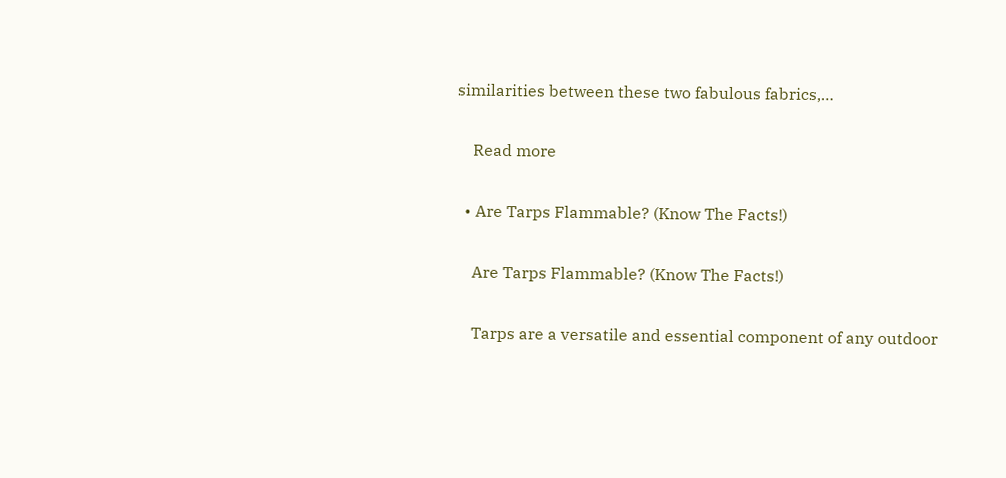similarities between these two fabulous fabrics,…

    Read more

  • Are Tarps Flammable? (Know The Facts!)

    Are Tarps Flammable? (Know The Facts!)

    Tarps are a versatile and essential component of any outdoor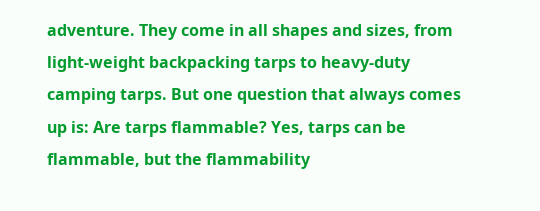adventure. They come in all shapes and sizes, from light-weight backpacking tarps to heavy-duty camping tarps. But one question that always comes up is: Are tarps flammable? Yes, tarps can be flammable, but the flammability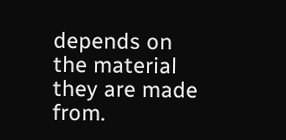depends on the material they are made from.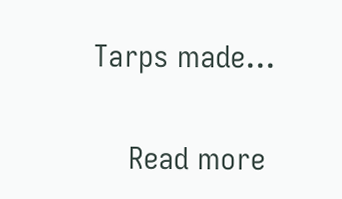Tarps made…

    Read more